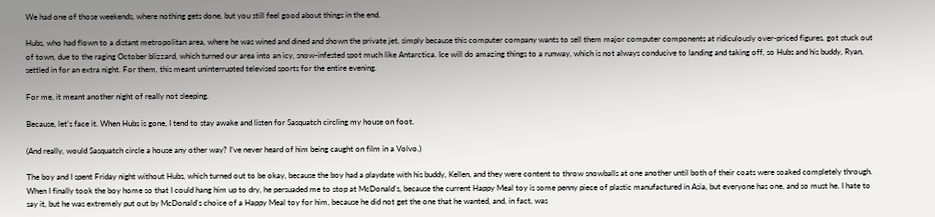We had one of those weekends, where nothing gets done, but you still feel good about things in the end.

Hubs, who had flown to a distant metropolitan area, where he was wined and dined and shown the private jet, simply because this computer company wants to sell them major computer components at ridiculously over-priced figures, got stuck out of town, due to the raging October blizzard, which turned our area into an icy, snow-infested spot much like Antarctica. Ice will do amazing things to a runway, which is not always conducive to landing and taking off, so Hubs and his buddy, Ryan, settled in for an extra night. For them, this meant uninterrupted televised sports for the entire evening.

For me, it meant another night of really not sleeping.

Because, let’s face it. When Hubs is gone, I tend to stay awake and listen for Sasquatch circling my house on foot.

(And really, would Sasquatch circle a house any other way? I’ve never heard of him being caught on film in a Volvo.)

The boy and I spent Friday night without Hubs, which turned out to be okay, because the boy had a playdate with his buddy, Kellen, and they were content to throw snowballs at one another until both of their coats were soaked completely through. When I finally took the boy home so that I could hang him up to dry, he persuaded me to stop at McDonald’s, because the current Happy Meal toy is some penny piece of plastic manufactured in Asia, but everyone has one, and so must he. I hate to say it, but he was extremely put out by McDonald’s choice of a Happy Meal toy for him, because he did not get the one that he wanted, and, in fact, was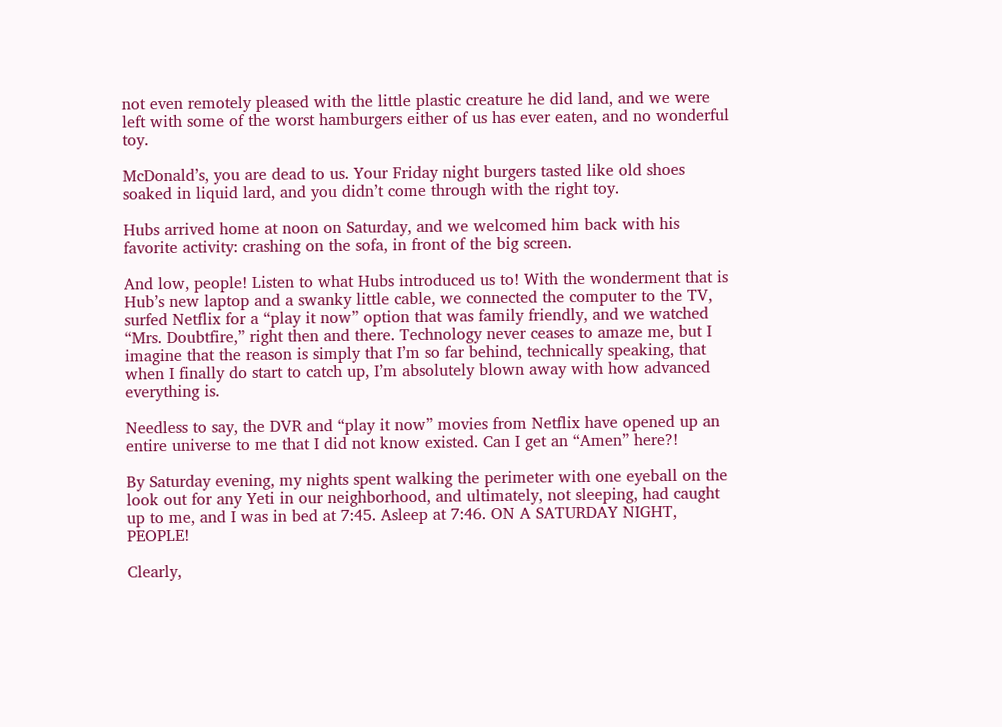not even remotely pleased with the little plastic creature he did land, and we were left with some of the worst hamburgers either of us has ever eaten, and no wonderful toy.

McDonald’s, you are dead to us. Your Friday night burgers tasted like old shoes soaked in liquid lard, and you didn’t come through with the right toy.

Hubs arrived home at noon on Saturday, and we welcomed him back with his favorite activity: crashing on the sofa, in front of the big screen.

And low, people! Listen to what Hubs introduced us to! With the wonderment that is Hub’s new laptop and a swanky little cable, we connected the computer to the TV, surfed Netflix for a “play it now” option that was family friendly, and we watched “Mrs. Doubtfire,” right then and there. Technology never ceases to amaze me, but I imagine that the reason is simply that I’m so far behind, technically speaking, that when I finally do start to catch up, I’m absolutely blown away with how advanced everything is.

Needless to say, the DVR and “play it now” movies from Netflix have opened up an entire universe to me that I did not know existed. Can I get an “Amen” here?!

By Saturday evening, my nights spent walking the perimeter with one eyeball on the look out for any Yeti in our neighborhood, and ultimately, not sleeping, had caught up to me, and I was in bed at 7:45. Asleep at 7:46. ON A SATURDAY NIGHT, PEOPLE!

Clearly,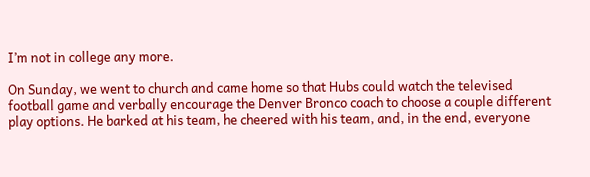I’m not in college any more.

On Sunday, we went to church and came home so that Hubs could watch the televised football game and verbally encourage the Denver Bronco coach to choose a couple different play options. He barked at his team, he cheered with his team, and, in the end, everyone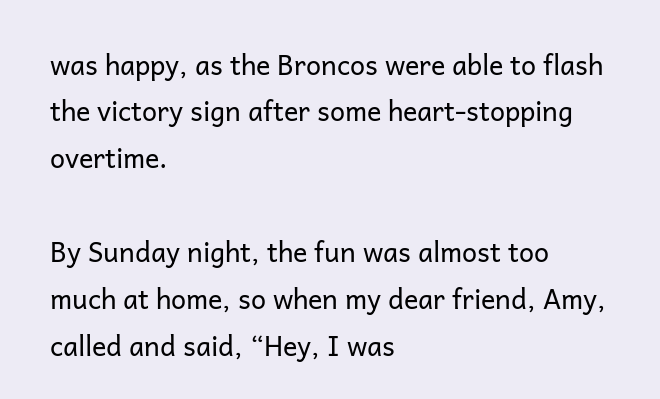was happy, as the Broncos were able to flash the victory sign after some heart-stopping overtime.

By Sunday night, the fun was almost too much at home, so when my dear friend, Amy, called and said, “Hey, I was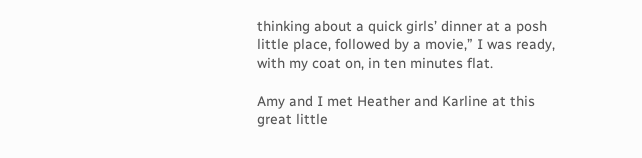thinking about a quick girls’ dinner at a posh little place, followed by a movie,” I was ready, with my coat on, in ten minutes flat.

Amy and I met Heather and Karline at this great little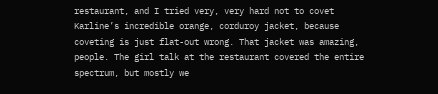restaurant, and I tried very, very hard not to covet Karline’s incredible orange, corduroy jacket, because coveting is just flat-out wrong. That jacket was amazing, people. The girl talk at the restaurant covered the entire spectrum, but mostly we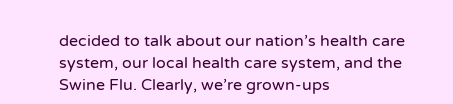decided to talk about our nation’s health care system, our local health care system, and the Swine Flu. Clearly, we’re grown-ups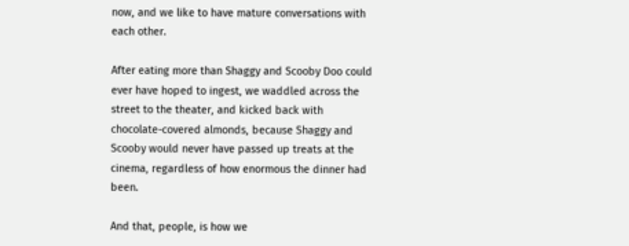now, and we like to have mature conversations with each other.

After eating more than Shaggy and Scooby Doo could ever have hoped to ingest, we waddled across the street to the theater, and kicked back with chocolate-covered almonds, because Shaggy and Scooby would never have passed up treats at the cinema, regardless of how enormous the dinner had been.

And that, people, is how we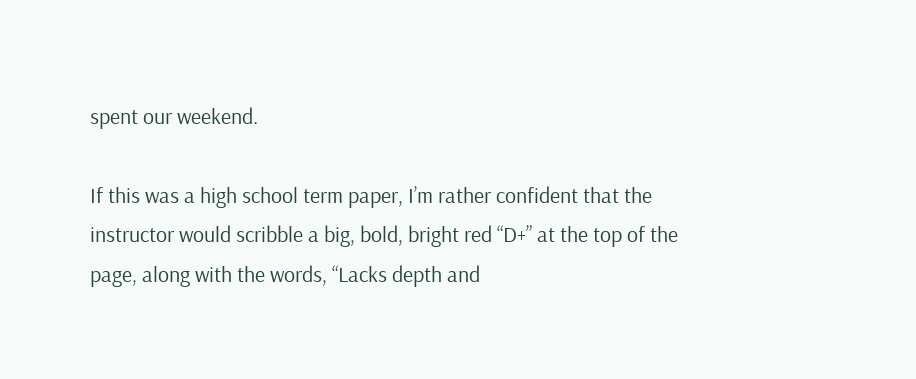spent our weekend.

If this was a high school term paper, I’m rather confident that the instructor would scribble a big, bold, bright red “D+” at the top of the page, along with the words, “Lacks depth and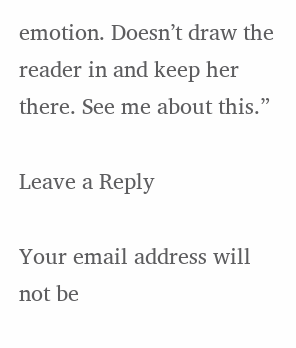emotion. Doesn’t draw the reader in and keep her there. See me about this.”

Leave a Reply

Your email address will not be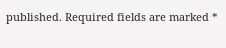published. Required fields are marked *